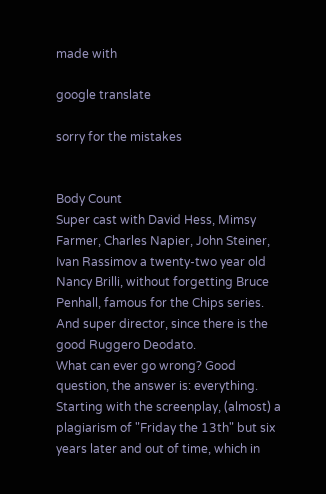made with

google translate

sorry for the mistakes


Body Count
Super cast with David Hess, Mimsy Farmer, Charles Napier, John Steiner, Ivan Rassimov a twenty-two year old Nancy Brilli, without forgetting Bruce Penhall, famous for the Chips series. And super director, since there is the good Ruggero Deodato.
What can ever go wrong? Good question, the answer is: everything. Starting with the screenplay, (almost) a plagiarism of "Friday the 13th" but six years later and out of time, which in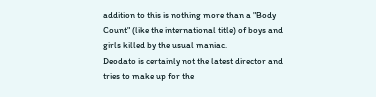addition to this is nothing more than a "Body Count" (like the international title) of boys and girls killed by the usual maniac.
Deodato is certainly not the latest director and tries to make up for the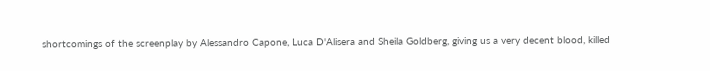shortcomings of the screenplay by Alessandro Capone, Luca D'Alisera and Sheila Goldberg, giving us a very decent blood, killed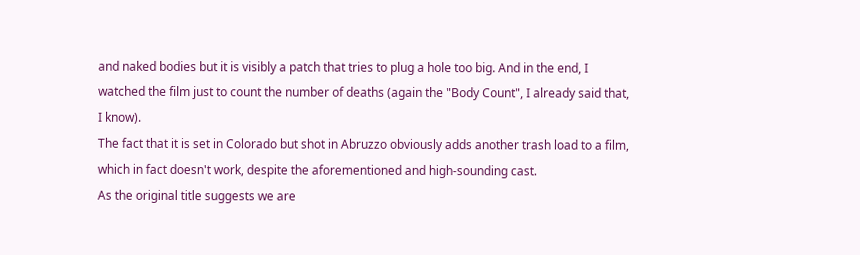and naked bodies but it is visibly a patch that tries to plug a hole too big. And in the end, I watched the film just to count the number of deaths (again the "Body Count", I already said that, I know).
The fact that it is set in Colorado but shot in Abruzzo obviously adds another trash load to a film, which in fact doesn't work, despite the aforementioned and high-sounding cast.
As the original title suggests we are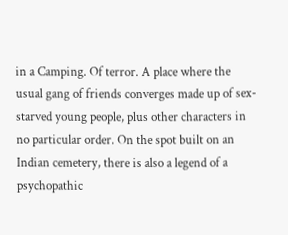in a Camping. Of terror. A place where the usual gang of friends converges made up of sex-starved young people, plus other characters in no particular order. On the spot built on an Indian cemetery, there is also a legend of a psychopathic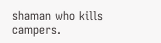shaman who kills campers.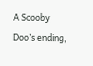A Scooby Doo’s ending,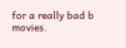for a really bad b movies.